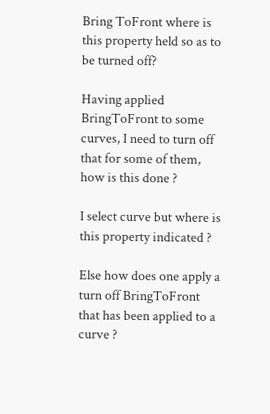Bring ToFront where is this property held so as to be turned off?

Having applied BringToFront to some curves, I need to turn off that for some of them, how is this done ?

I select curve but where is this property indicated ?

Else how does one apply a turn off BringToFront that has been applied to a curve ?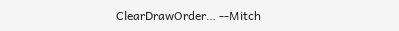ClearDrawOrder… --Mitch